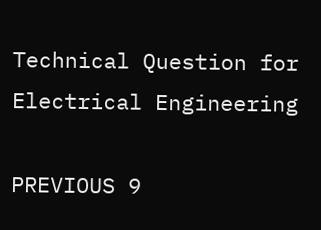Technical Question for Electrical Engineering

PREVIOUS 9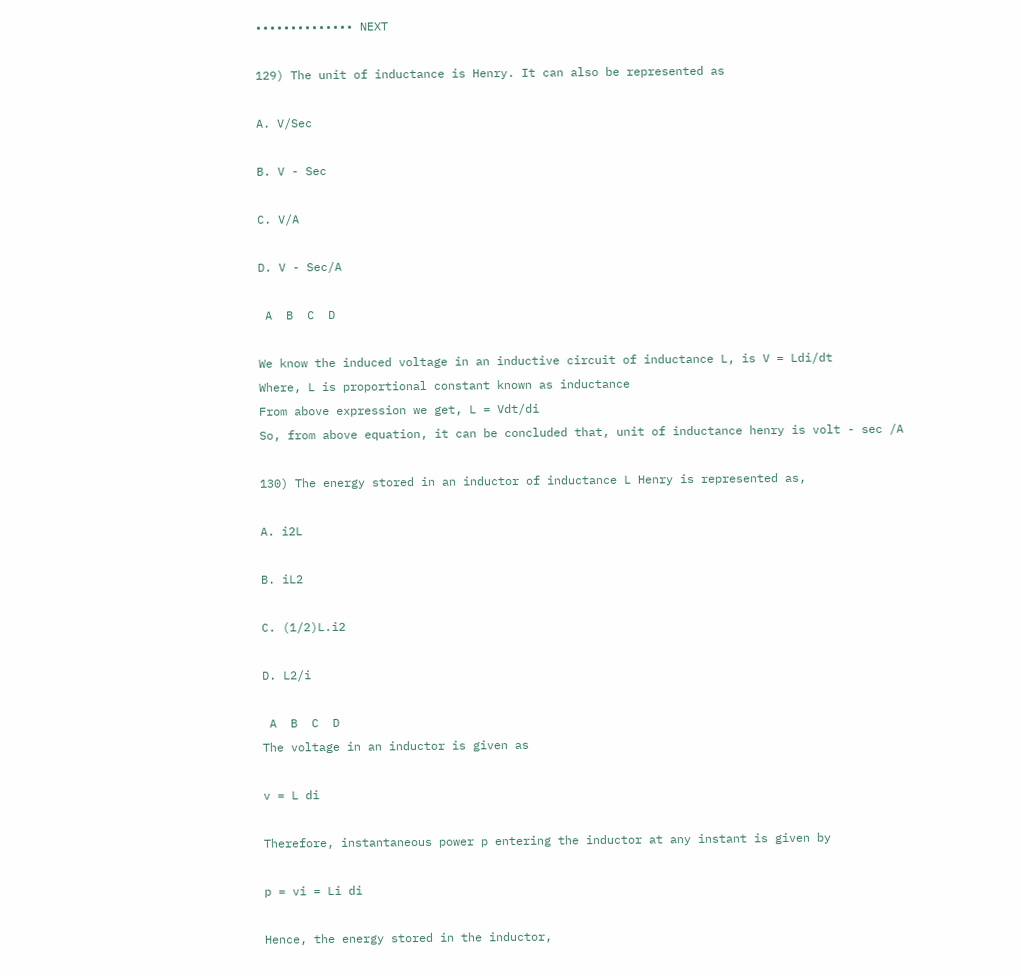•••••••••••••• NEXT

129) The unit of inductance is Henry. It can also be represented as

A. V/Sec

B. V - Sec

C. V/A

D. V - Sec/A

 A  B  C  D

We know the induced voltage in an inductive circuit of inductance L, is V = Ldi/dt
Where, L is proportional constant known as inductance
From above expression we get, L = Vdt/di
So, from above equation, it can be concluded that, unit of inductance henry is volt - sec /A

130) The energy stored in an inductor of inductance L Henry is represented as,

A. i2L

B. iL2

C. (1/2)L.i2

D. L2/i

 A  B  C  D
The voltage in an inductor is given as

v = L di

Therefore, instantaneous power p entering the inductor at any instant is given by

p = vi = Li di

Hence, the energy stored in the inductor,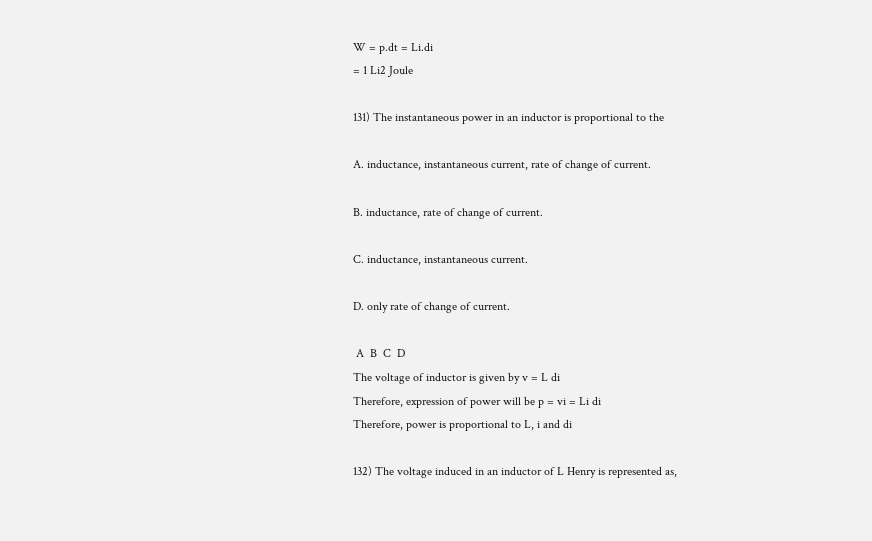W = p.dt = Li.di
= 1 Li2 Joule

131) The instantaneous power in an inductor is proportional to the

A. inductance, instantaneous current, rate of change of current.

B. inductance, rate of change of current.

C. inductance, instantaneous current.

D. only rate of change of current.

 A  B  C  D
The voltage of inductor is given by v = L di
Therefore, expression of power will be p = vi = Li di
Therefore, power is proportional to L, i and di

132) The voltage induced in an inductor of L Henry is represented as,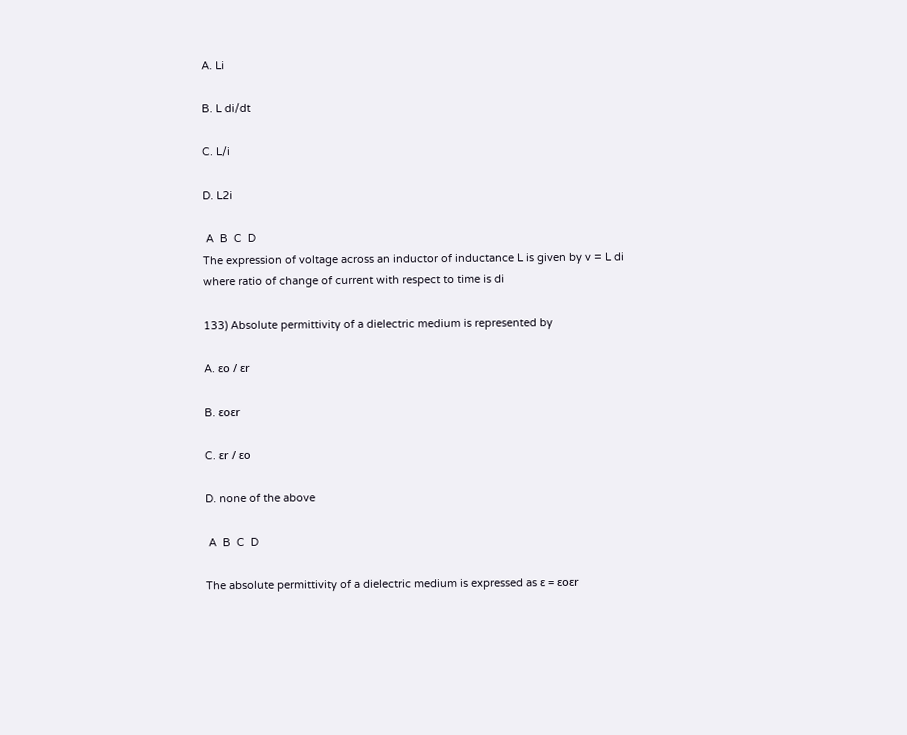A. Li

B. L di/dt

C. L/i

D. L2i

 A  B  C  D
The expression of voltage across an inductor of inductance L is given by v = L di
where ratio of change of current with respect to time is di

133) Absolute permittivity of a dielectric medium is represented by

A. εo / εr

B. εoεr

C. εr / εo

D. none of the above

 A  B  C  D

The absolute permittivity of a dielectric medium is expressed as ε = εoεr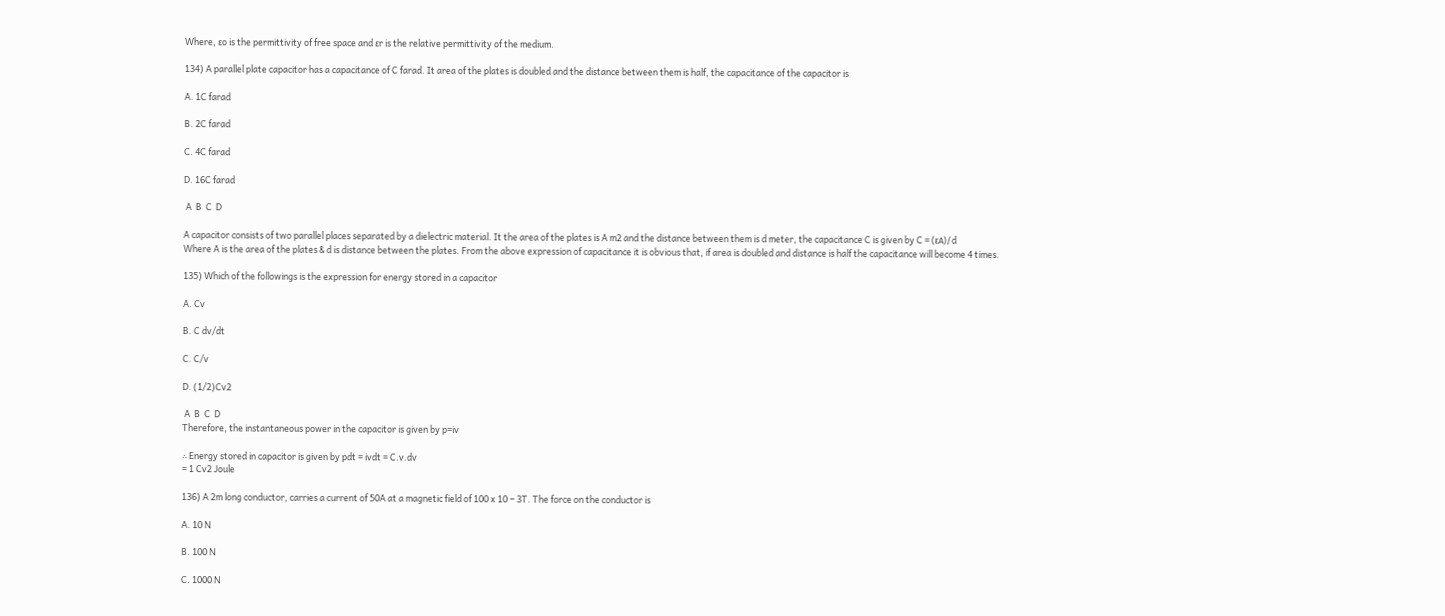Where, εo is the permittivity of free space and εr is the relative permittivity of the medium.

134) A parallel plate capacitor has a capacitance of C farad. It area of the plates is doubled and the distance between them is half, the capacitance of the capacitor is

A. 1C farad

B. 2C farad

C. 4C farad

D. 16C farad

 A  B  C  D

A capacitor consists of two parallel places separated by a dielectric material. It the area of the plates is A m2 and the distance between them is d meter, the capacitance C is given by C = (εA)/d
Where A is the area of the plates & d is distance between the plates. From the above expression of capacitance it is obvious that, if area is doubled and distance is half the capacitance will become 4 times.

135) Which of the followings is the expression for energy stored in a capacitor

A. Cv

B. C dv/dt

C. C/v

D. (1/2)Cv2

 A  B  C  D
Therefore, the instantaneous power in the capacitor is given by p=iv

∴ Energy stored in capacitor is given by pdt = ivdt = C.v.dv
= 1 Cv2 Joule

136) A 2m long conductor, carries a current of 50A at a magnetic field of 100 x 10 − 3T. The force on the conductor is

A. 10 N

B. 100 N

C. 1000 N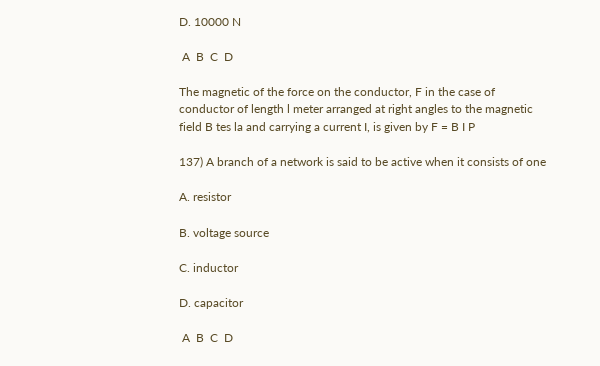D. 10000 N

 A  B  C  D

The magnetic of the force on the conductor, F in the case of conductor of length l meter arranged at right angles to the magnetic field B tes la and carrying a current I, is given by F = B I P

137) A branch of a network is said to be active when it consists of one

A. resistor

B. voltage source

C. inductor

D. capacitor

 A  B  C  D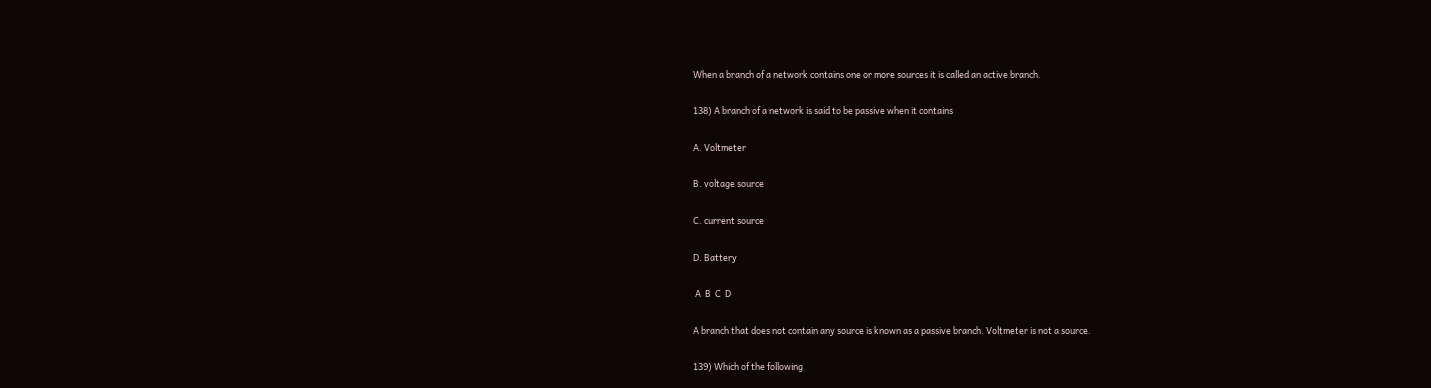When a branch of a network contains one or more sources it is called an active branch.

138) A branch of a network is said to be passive when it contains

A. Voltmeter

B. voltage source

C. current source

D. Battery

 A  B  C  D

A branch that does not contain any source is known as a passive branch. Voltmeter is not a source.

139) Which of the following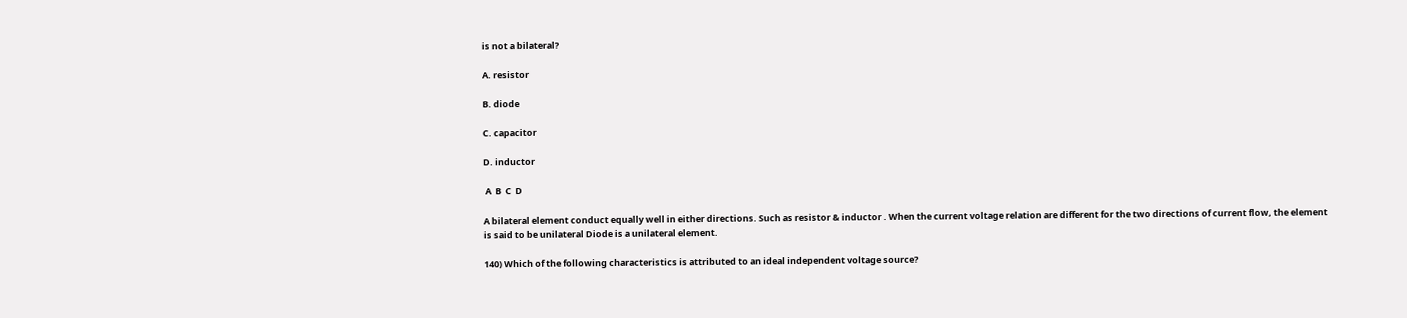is not a bilateral?

A. resistor

B. diode

C. capacitor

D. inductor

 A  B  C  D

A bilateral element conduct equally well in either directions. Such as resistor & inductor . When the current voltage relation are different for the two directions of current flow, the element is said to be unilateral Diode is a unilateral element.

140) Which of the following characteristics is attributed to an ideal independent voltage source?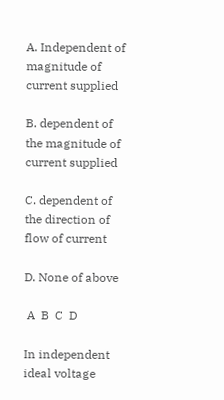A. Independent of magnitude of current supplied

B. dependent of the magnitude of current supplied

C. dependent of the direction of flow of current

D. None of above

 A  B  C  D

In independent ideal voltage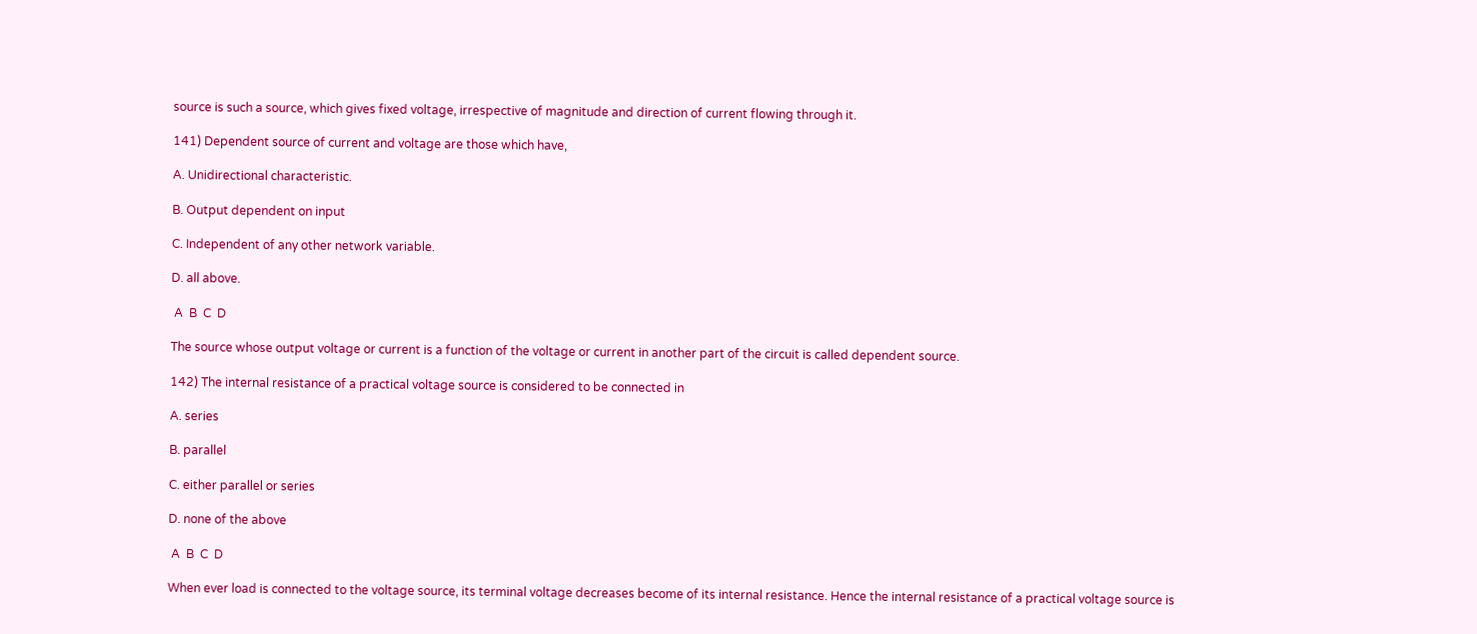source is such a source, which gives fixed voltage, irrespective of magnitude and direction of current flowing through it.

141) Dependent source of current and voltage are those which have,

A. Unidirectional characteristic.

B. Output dependent on input

C. Independent of any other network variable.

D. all above.

 A  B  C  D

The source whose output voltage or current is a function of the voltage or current in another part of the circuit is called dependent source.

142) The internal resistance of a practical voltage source is considered to be connected in

A. series

B. parallel

C. either parallel or series

D. none of the above

 A  B  C  D

When ever load is connected to the voltage source, its terminal voltage decreases become of its internal resistance. Hence the internal resistance of a practical voltage source is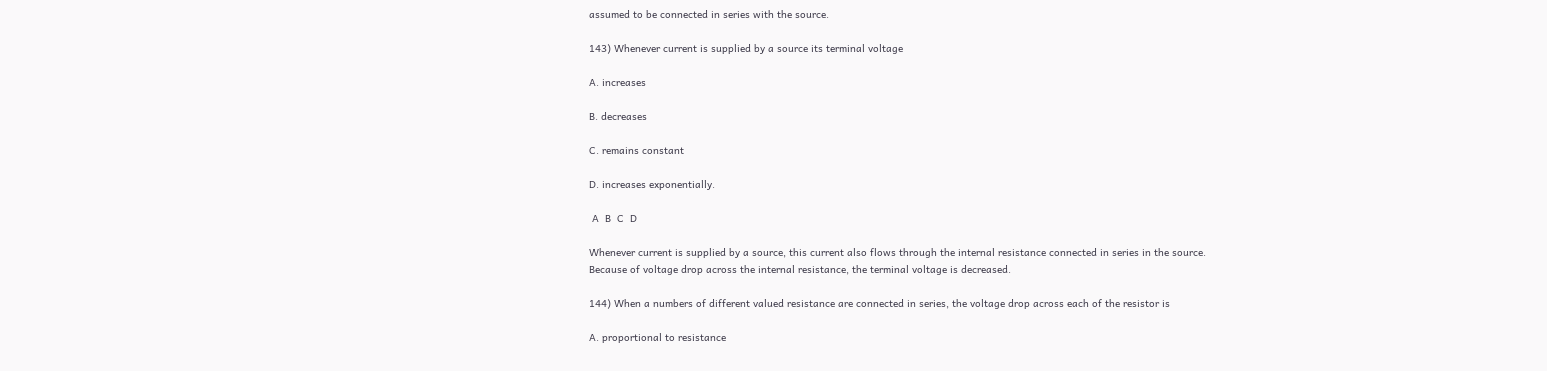assumed to be connected in series with the source.

143) Whenever current is supplied by a source its terminal voltage

A. increases

B. decreases

C. remains constant

D. increases exponentially.

 A  B  C  D

Whenever current is supplied by a source, this current also flows through the internal resistance connected in series in the source. Because of voltage drop across the internal resistance, the terminal voltage is decreased.

144) When a numbers of different valued resistance are connected in series, the voltage drop across each of the resistor is

A. proportional to resistance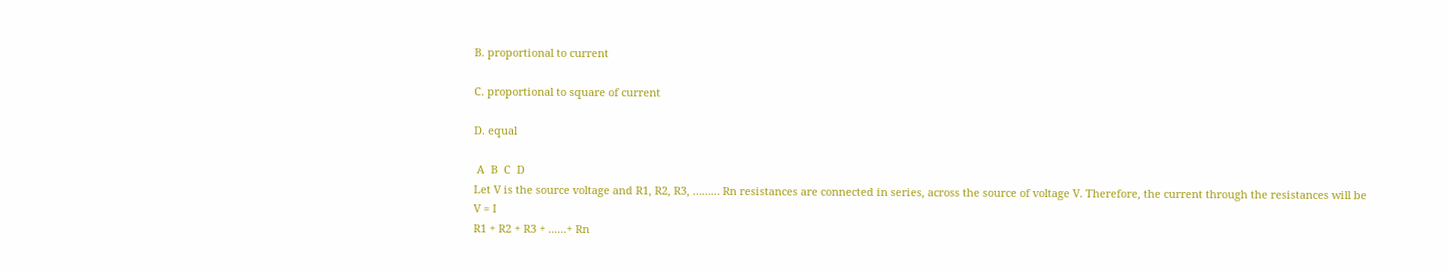B. proportional to current

C. proportional to square of current

D. equal

 A  B  C  D
Let V is the source voltage and R1, R2, R3, ……… Rn resistances are connected in series, across the source of voltage V. Therefore, the current through the resistances will be
V = I
R1 + R2 + R3 + ......+ Rn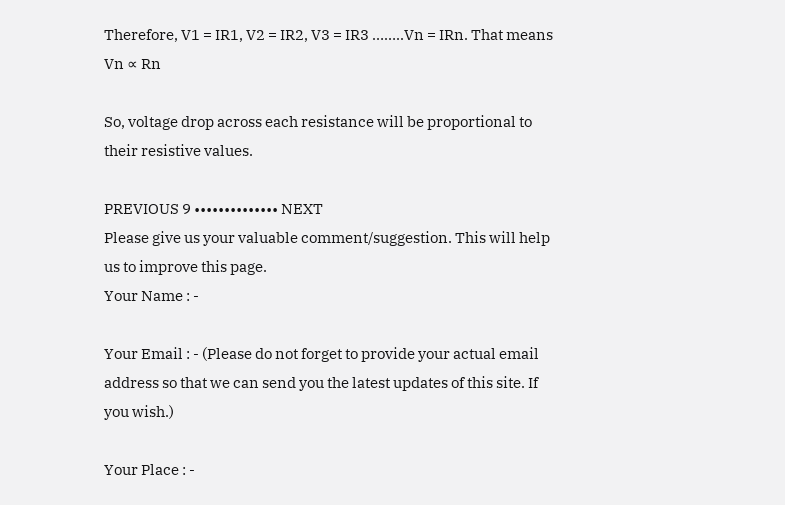Therefore, V1 = IR1, V2 = IR2, V3 = IR3 ……..Vn = IRn. That means Vn ∝ Rn

So, voltage drop across each resistance will be proportional to their resistive values.

PREVIOUS 9 •••••••••••••• NEXT
Please give us your valuable comment/suggestion. This will help us to improve this page.
Your Name : -

Your Email : - (Please do not forget to provide your actual email address so that we can send you the latest updates of this site. If you wish.)

Your Place : -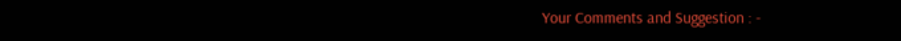Your Comments and Suggestion : -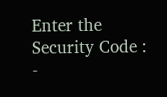Enter the Security Code : -